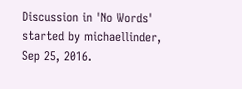Discussion in 'No Words' started by michaellinder, Sep 25, 2016.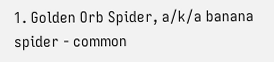1. Golden Orb Spider, a/k/a banana spider - common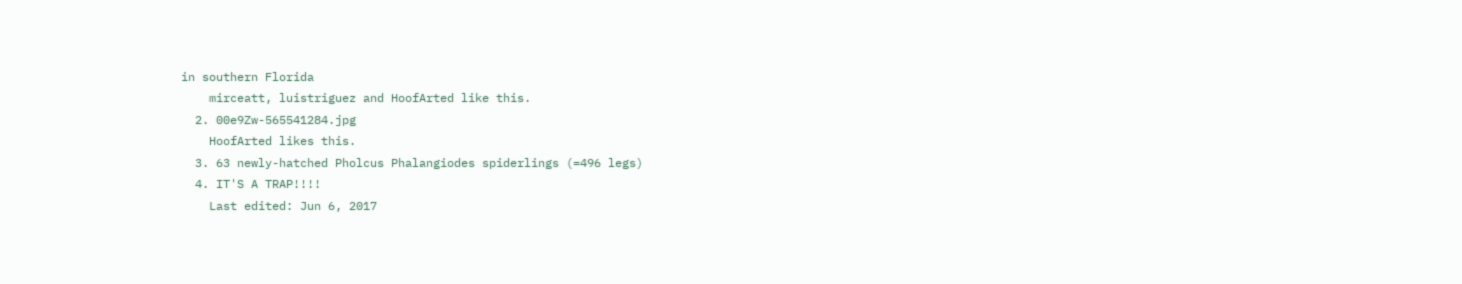in southern Florida
    mirceatt, luistriguez and HoofArted like this.
  2. 00e9Zw-565541284.jpg
    HoofArted likes this.
  3. 63 newly-hatched Pholcus Phalangiodes spiderlings (=496 legs)
  4. IT'S A TRAP!!!!
    Last edited: Jun 6, 2017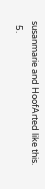susanmarie and HoofArted like this.
  5.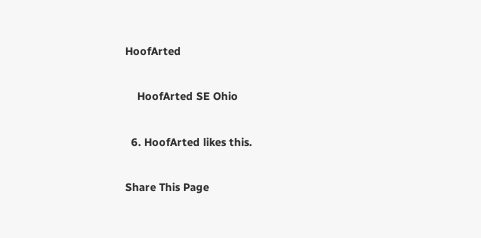HoofArted

    HoofArted SE Ohio

  6. HoofArted likes this.

Share This Page